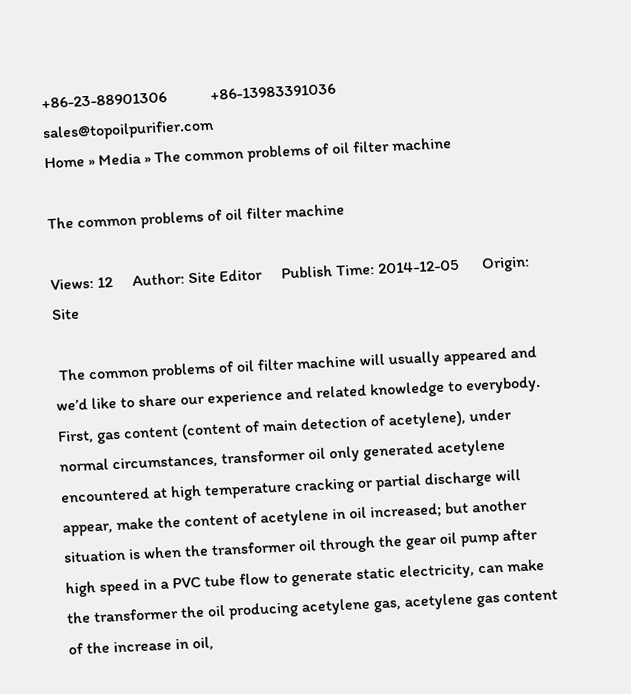+86-23-88901306           +86-13983391036           sales@topoilpurifier.com
Home » Media » The common problems of oil filter machine

The common problems of oil filter machine

Views: 12     Author: Site Editor     Publish Time: 2014-12-05      Origin: Site

 The common problems of oil filter machine will usually appeared and we’d like to share our experience and related knowledge to everybody.
First, gas content (content of main detection of acetylene), under normal circumstances, transformer oil only generated acetylene encountered at high temperature cracking or partial discharge will appear, make the content of acetylene in oil increased; but another situation is when the transformer oil through the gear oil pump after high speed in a PVC tube flow to generate static electricity, can make the transformer the oil producing acetylene gas, acetylene gas content of the increase in oil,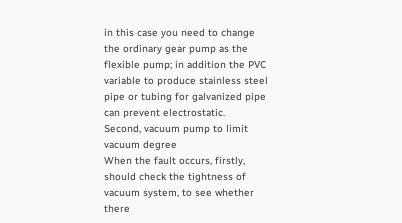in this case you need to change the ordinary gear pump as the flexible pump; in addition the PVC variable to produce stainless steel pipe or tubing for galvanized pipe can prevent electrostatic.
Second, vacuum pump to limit vacuum degree
When the fault occurs, firstly, should check the tightness of vacuum system, to see whether there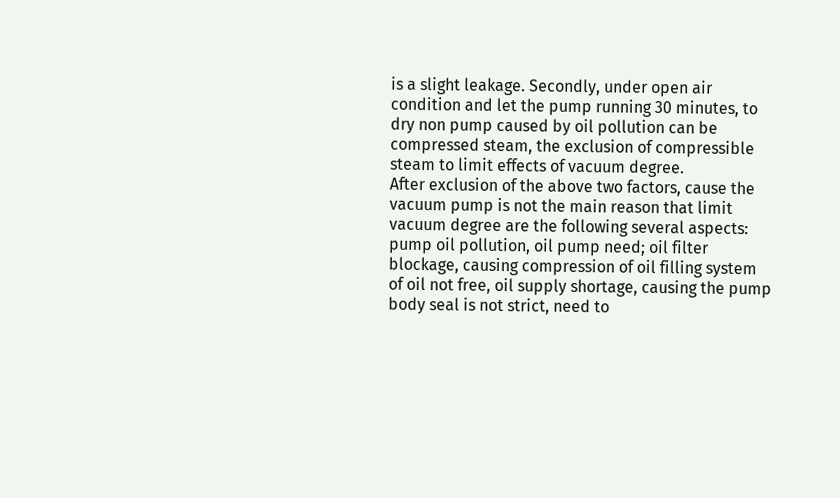is a slight leakage. Secondly, under open air condition and let the pump running 30 minutes, to dry non pump caused by oil pollution can be compressed steam, the exclusion of compressible steam to limit effects of vacuum degree.
After exclusion of the above two factors, cause the vacuum pump is not the main reason that limit vacuum degree are the following several aspects: pump oil pollution, oil pump need; oil filter blockage, causing compression of oil filling system of oil not free, oil supply shortage, causing the pump body seal is not strict, need to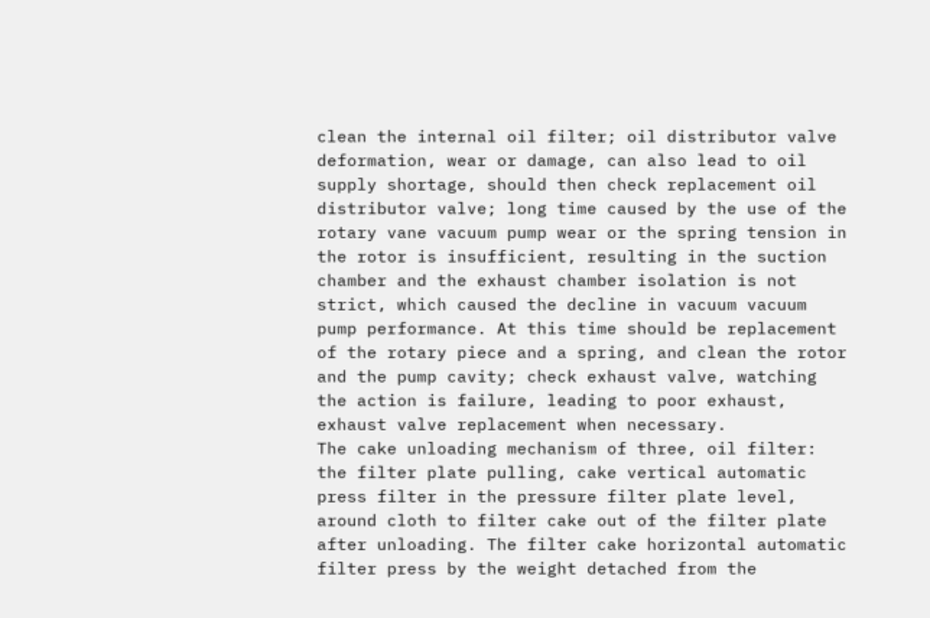clean the internal oil filter; oil distributor valve deformation, wear or damage, can also lead to oil supply shortage, should then check replacement oil distributor valve; long time caused by the use of the rotary vane vacuum pump wear or the spring tension in the rotor is insufficient, resulting in the suction chamber and the exhaust chamber isolation is not strict, which caused the decline in vacuum vacuum pump performance. At this time should be replacement of the rotary piece and a spring, and clean the rotor and the pump cavity; check exhaust valve, watching the action is failure, leading to poor exhaust, exhaust valve replacement when necessary.
The cake unloading mechanism of three, oil filter: the filter plate pulling, cake vertical automatic press filter in the pressure filter plate level, around cloth to filter cake out of the filter plate after unloading. The filter cake horizontal automatic filter press by the weight detached from the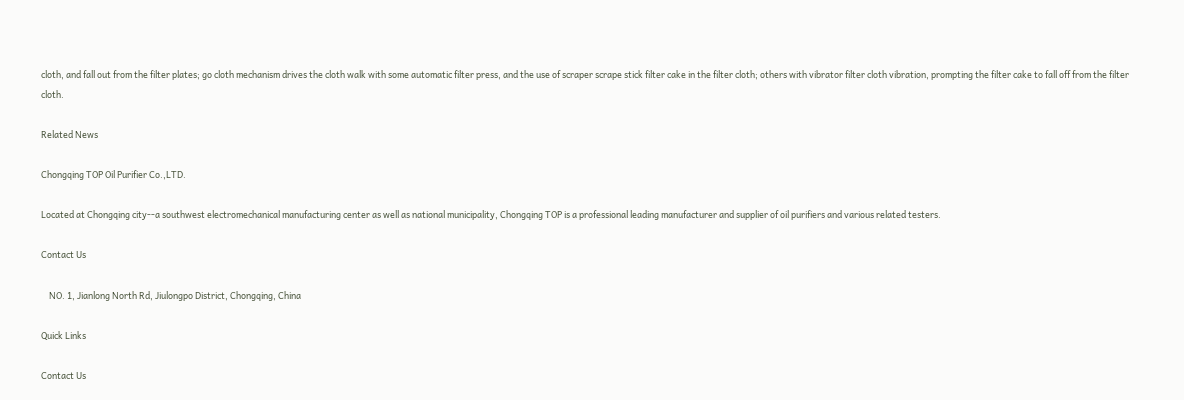cloth, and fall out from the filter plates; go cloth mechanism drives the cloth walk with some automatic filter press, and the use of scraper scrape stick filter cake in the filter cloth; others with vibrator filter cloth vibration, prompting the filter cake to fall off from the filter cloth.

Related News

Chongqing TOP Oil Purifier Co.,LTD.

Located at Chongqing city--a southwest electromechanical manufacturing center as well as national municipality, Chongqing TOP is a professional leading manufacturer and supplier of oil purifiers and various related testers.

Contact Us

    NO. 1, Jianlong North Rd, Jiulongpo District, Chongqing, China

Quick Links

Contact Us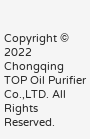Copyright © 2022 Chongqing TOP Oil Purifier Co.,LTD. All Rights Reserved.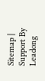Sitemap | Support By Leadong